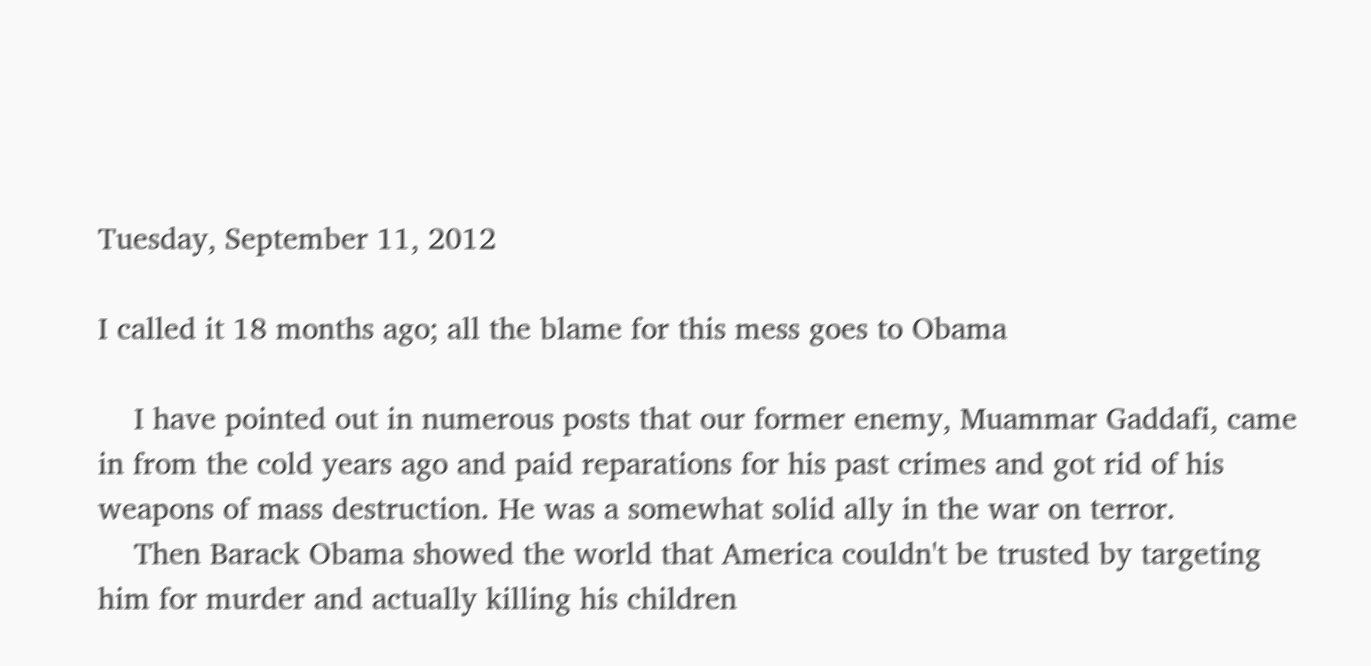Tuesday, September 11, 2012

I called it 18 months ago; all the blame for this mess goes to Obama

    I have pointed out in numerous posts that our former enemy, Muammar Gaddafi, came in from the cold years ago and paid reparations for his past crimes and got rid of his weapons of mass destruction. He was a somewhat solid ally in the war on terror.
    Then Barack Obama showed the world that America couldn't be trusted by targeting him for murder and actually killing his children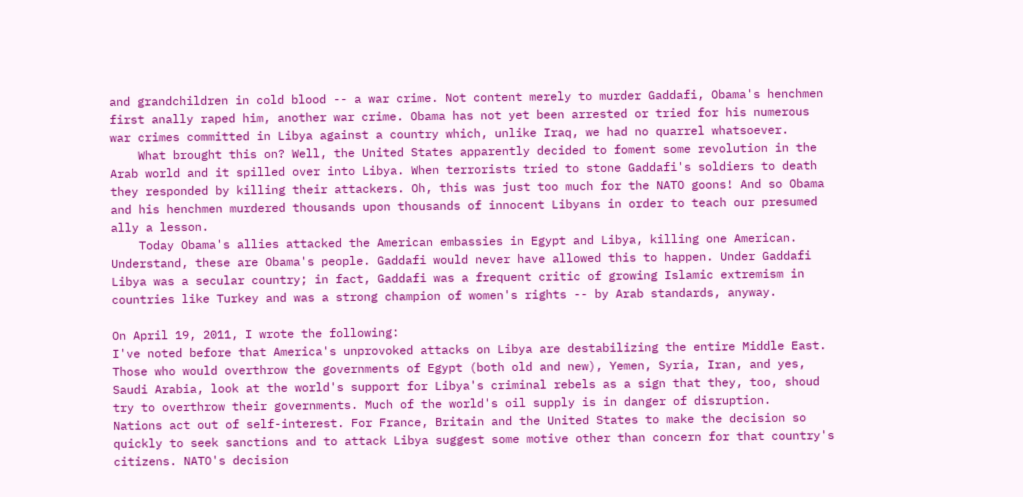and grandchildren in cold blood -- a war crime. Not content merely to murder Gaddafi, Obama's henchmen first anally raped him, another war crime. Obama has not yet been arrested or tried for his numerous war crimes committed in Libya against a country which, unlike Iraq, we had no quarrel whatsoever.
    What brought this on? Well, the United States apparently decided to foment some revolution in the Arab world and it spilled over into Libya. When terrorists tried to stone Gaddafi's soldiers to death they responded by killing their attackers. Oh, this was just too much for the NATO goons! And so Obama and his henchmen murdered thousands upon thousands of innocent Libyans in order to teach our presumed ally a lesson.
    Today Obama's allies attacked the American embassies in Egypt and Libya, killing one American. Understand, these are Obama's people. Gaddafi would never have allowed this to happen. Under Gaddafi Libya was a secular country; in fact, Gaddafi was a frequent critic of growing Islamic extremism in countries like Turkey and was a strong champion of women's rights -- by Arab standards, anyway.

On April 19, 2011, I wrote the following:
I've noted before that America's unprovoked attacks on Libya are destabilizing the entire Middle East. Those who would overthrow the governments of Egypt (both old and new), Yemen, Syria, Iran, and yes, Saudi Arabia, look at the world's support for Libya's criminal rebels as a sign that they, too, shoud try to overthrow their governments. Much of the world's oil supply is in danger of disruption.
Nations act out of self-interest. For France, Britain and the United States to make the decision so quickly to seek sanctions and to attack Libya suggest some motive other than concern for that country's citizens. NATO's decision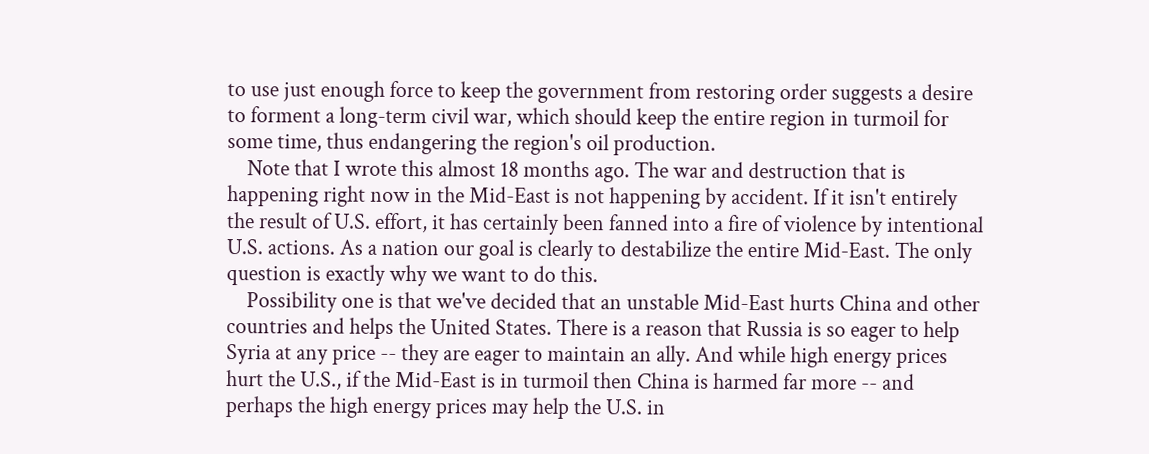to use just enough force to keep the government from restoring order suggests a desire to forment a long-term civil war, which should keep the entire region in turmoil for some time, thus endangering the region's oil production.
    Note that I wrote this almost 18 months ago. The war and destruction that is happening right now in the Mid-East is not happening by accident. If it isn't entirely the result of U.S. effort, it has certainly been fanned into a fire of violence by intentional U.S. actions. As a nation our goal is clearly to destabilize the entire Mid-East. The only question is exactly why we want to do this.
    Possibility one is that we've decided that an unstable Mid-East hurts China and other countries and helps the United States. There is a reason that Russia is so eager to help Syria at any price -- they are eager to maintain an ally. And while high energy prices hurt the U.S., if the Mid-East is in turmoil then China is harmed far more -- and perhaps the high energy prices may help the U.S. in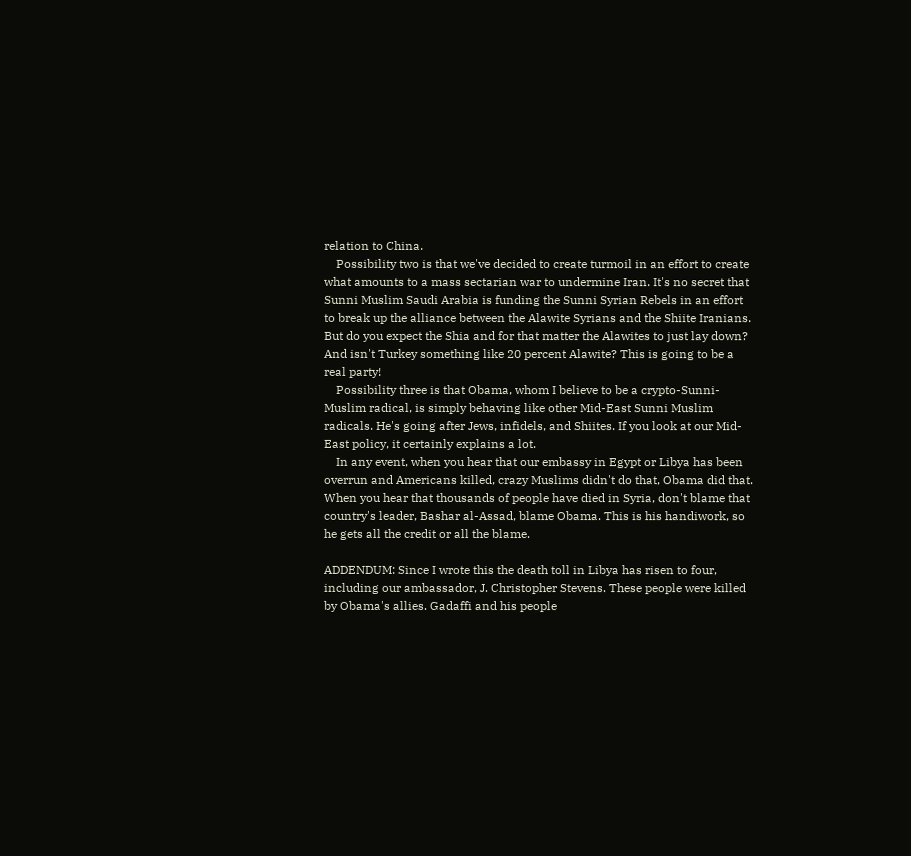relation to China.
    Possibility two is that we've decided to create turmoil in an effort to create what amounts to a mass sectarian war to undermine Iran. It's no secret that Sunni Muslim Saudi Arabia is funding the Sunni Syrian Rebels in an effort to break up the alliance between the Alawite Syrians and the Shiite Iranians. But do you expect the Shia and for that matter the Alawites to just lay down? And isn't Turkey something like 20 percent Alawite? This is going to be a real party!
    Possibility three is that Obama, whom I believe to be a crypto-Sunni-Muslim radical, is simply behaving like other Mid-East Sunni Muslim radicals. He's going after Jews, infidels, and Shiites. If you look at our Mid-East policy, it certainly explains a lot.
    In any event, when you hear that our embassy in Egypt or Libya has been overrun and Americans killed, crazy Muslims didn't do that, Obama did that. When you hear that thousands of people have died in Syria, don't blame that country's leader, Bashar al-Assad, blame Obama. This is his handiwork, so he gets all the credit or all the blame.

ADDENDUM: Since I wrote this the death toll in Libya has risen to four, including our ambassador, J. Christopher Stevens. These people were killed by Obama's allies. Gadaffi and his people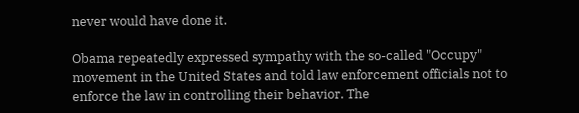never would have done it.

Obama repeatedly expressed sympathy with the so-called "Occupy" movement in the United States and told law enforcement officials not to enforce the law in controlling their behavior. The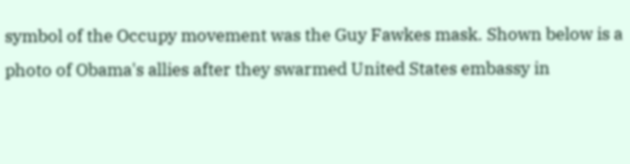symbol of the Occupy movement was the Guy Fawkes mask. Shown below is a photo of Obama's allies after they swarmed United States embassy in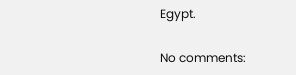Egypt.

No comments: